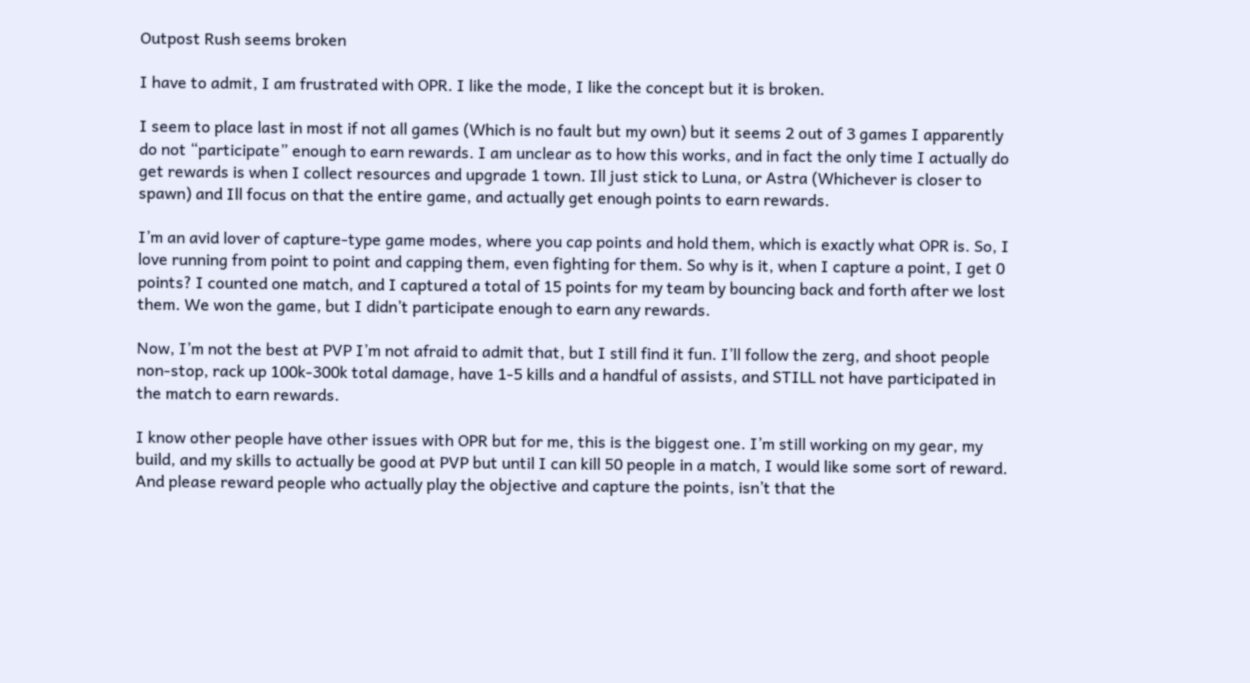Outpost Rush seems broken

I have to admit, I am frustrated with OPR. I like the mode, I like the concept but it is broken.

I seem to place last in most if not all games (Which is no fault but my own) but it seems 2 out of 3 games I apparently do not “participate” enough to earn rewards. I am unclear as to how this works, and in fact the only time I actually do get rewards is when I collect resources and upgrade 1 town. Ill just stick to Luna, or Astra (Whichever is closer to spawn) and Ill focus on that the entire game, and actually get enough points to earn rewards.

I’m an avid lover of capture-type game modes, where you cap points and hold them, which is exactly what OPR is. So, I love running from point to point and capping them, even fighting for them. So why is it, when I capture a point, I get 0 points? I counted one match, and I captured a total of 15 points for my team by bouncing back and forth after we lost them. We won the game, but I didn’t participate enough to earn any rewards.

Now, I’m not the best at PVP I’m not afraid to admit that, but I still find it fun. I’ll follow the zerg, and shoot people non-stop, rack up 100k-300k total damage, have 1-5 kills and a handful of assists, and STILL not have participated in the match to earn rewards.

I know other people have other issues with OPR but for me, this is the biggest one. I’m still working on my gear, my build, and my skills to actually be good at PVP but until I can kill 50 people in a match, I would like some sort of reward. And please reward people who actually play the objective and capture the points, isn’t that the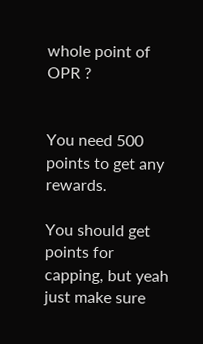whole point of OPR ?


You need 500 points to get any rewards.

You should get points for capping, but yeah just make sure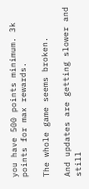you have 500 points minimum. 3k points for max rewards.

The whole game seems broken.

And updates are getting slower and still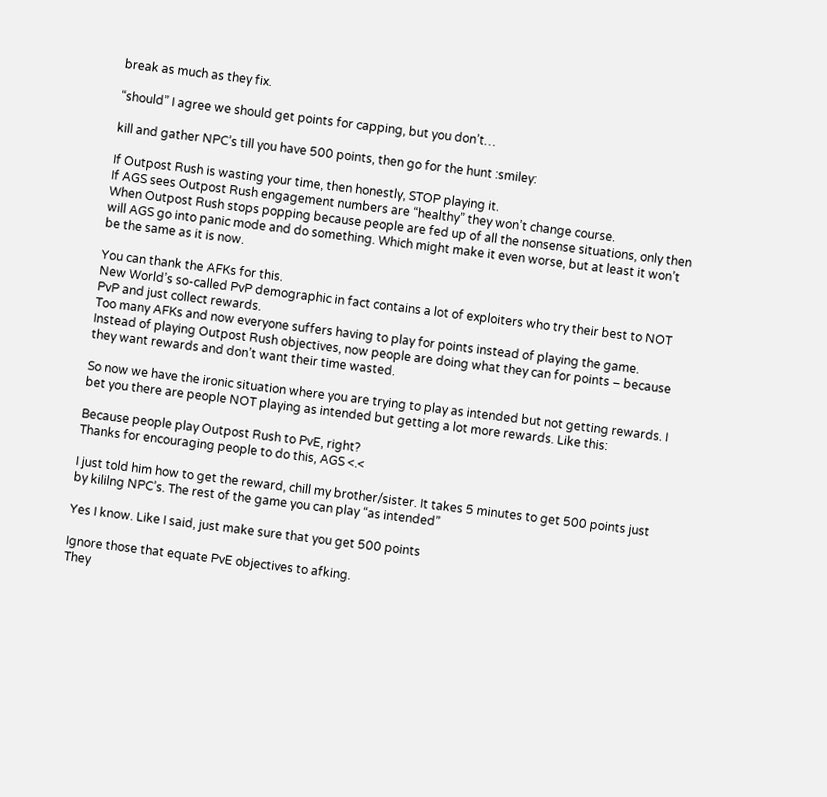break as much as they fix.

“should” I agree we should get points for capping, but you don’t…

kill and gather NPC’s till you have 500 points, then go for the hunt :smiley:

If Outpost Rush is wasting your time, then honestly, STOP playing it.
If AGS sees Outpost Rush engagement numbers are “healthy” they won’t change course.
When Outpost Rush stops popping because people are fed up of all the nonsense situations, only then will AGS go into panic mode and do something. Which might make it even worse, but at least it won’t be the same as it is now.

You can thank the AFKs for this.
New World’s so-called PvP demographic in fact contains a lot of exploiters who try their best to NOT PvP and just collect rewards.
Too many AFKs and now everyone suffers having to play for points instead of playing the game.
Instead of playing Outpost Rush objectives, now people are doing what they can for points – because they want rewards and don’t want their time wasted.

So now we have the ironic situation where you are trying to play as intended but not getting rewards. I bet you there are people NOT playing as intended but getting a lot more rewards. Like this:

Because people play Outpost Rush to PvE, right?
Thanks for encouraging people to do this, AGS <.<

I just told him how to get the reward, chill my brother/sister. It takes 5 minutes to get 500 points just by kililng NPC’s. The rest of the game you can play “as intended”

Yes I know. Like I said, just make sure that you get 500 points

Ignore those that equate PvE objectives to afking.
They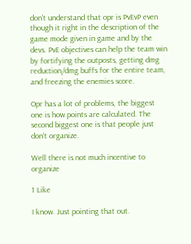don’t understand that opr is PvEvP even though it right in the description of the game mode given in game and by the devs. PvE objectives can help the team win by fortifying the outposts, getting dmg reduction/dmg buffs for the entire team, and freezing the enemies score.

Opr has a lot of problems, the biggest one is how points are calculated. The second biggest one is that people just don’t organize.

Well there is not much incentive to organize

1 Like

I know. Just pointing that out.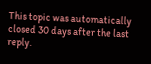This topic was automatically closed 30 days after the last reply.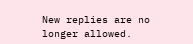New replies are no longer allowed.